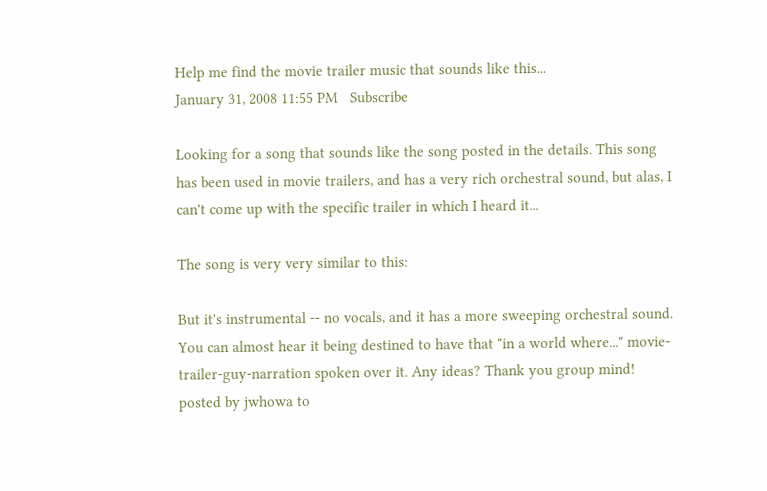Help me find the movie trailer music that sounds like this...
January 31, 2008 11:55 PM   Subscribe

Looking for a song that sounds like the song posted in the details. This song has been used in movie trailers, and has a very rich orchestral sound, but alas, I can't come up with the specific trailer in which I heard it...

The song is very very similar to this:

But it's instrumental -- no vocals, and it has a more sweeping orchestral sound. You can almost hear it being destined to have that "in a world where..." movie-trailer-guy-narration spoken over it. Any ideas? Thank you group mind!
posted by jwhowa to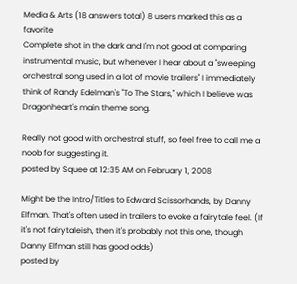Media & Arts (18 answers total) 8 users marked this as a favorite
Complete shot in the dark and I'm not good at comparing instrumental music, but whenever I hear about a "sweeping orchestral song used in a lot of movie trailers" I immediately think of Randy Edelman's "To The Stars," which I believe was Dragonheart's main theme song.

Really not good with orchestral stuff, so feel free to call me a noob for suggesting it.
posted by Squee at 12:35 AM on February 1, 2008

Might be the Intro/Titles to Edward Scissorhands, by Danny Elfman. That's often used in trailers to evoke a fairytale feel. (If it's not fairytaleish, then it's probably not this one, though Danny Elfman still has good odds)
posted by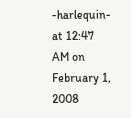-harlequin- at 12:47 AM on February 1, 2008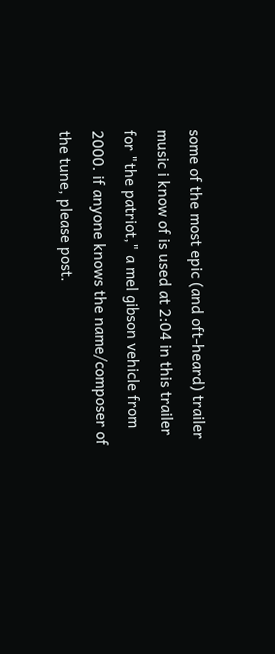some of the most epic (and oft-heard) trailer music i know of is used at 2:04 in this trailer for "the patriot," a mel gibson vehicle from 2000. if anyone knows the name/composer of the tune, please post.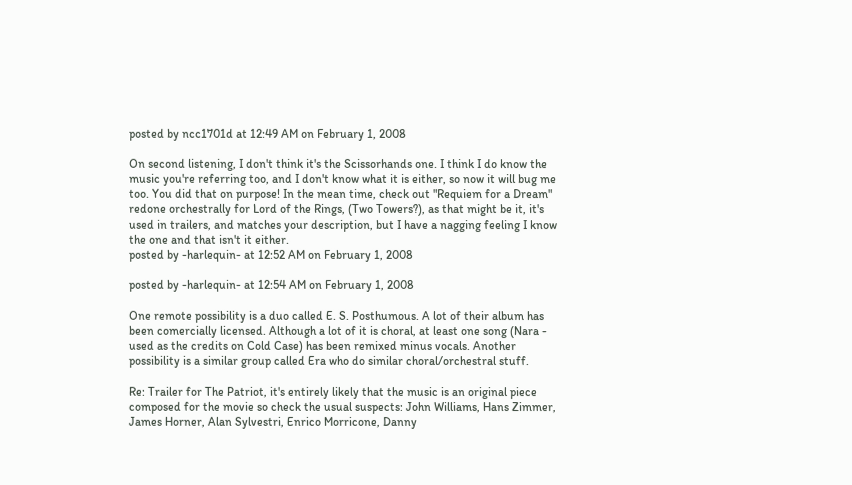posted by ncc1701d at 12:49 AM on February 1, 2008

On second listening, I don't think it's the Scissorhands one. I think I do know the music you're referring too, and I don't know what it is either, so now it will bug me too. You did that on purpose! In the mean time, check out "Requiem for a Dream" redone orchestrally for Lord of the Rings, (Two Towers?), as that might be it, it's used in trailers, and matches your description, but I have a nagging feeling I know the one and that isn't it either.
posted by -harlequin- at 12:52 AM on February 1, 2008

posted by -harlequin- at 12:54 AM on February 1, 2008

One remote possibility is a duo called E. S. Posthumous. A lot of their album has been comercially licensed. Although a lot of it is choral, at least one song (Nara - used as the credits on Cold Case) has been remixed minus vocals. Another possibility is a similar group called Era who do similar choral/orchestral stuff.

Re: Trailer for The Patriot, it's entirely likely that the music is an original piece composed for the movie so check the usual suspects: John Williams, Hans Zimmer, James Horner, Alan Sylvestri, Enrico Morricone, Danny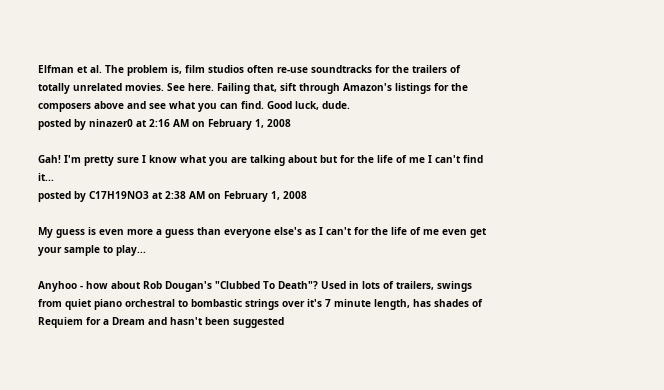Elfman et al. The problem is, film studios often re-use soundtracks for the trailers of totally unrelated movies. See here. Failing that, sift through Amazon's listings for the composers above and see what you can find. Good luck, dude.
posted by ninazer0 at 2:16 AM on February 1, 2008

Gah! I'm pretty sure I know what you are talking about but for the life of me I can't find it...
posted by C17H19NO3 at 2:38 AM on February 1, 2008

My guess is even more a guess than everyone else's as I can't for the life of me even get your sample to play...

Anyhoo - how about Rob Dougan's "Clubbed To Death"? Used in lots of trailers, swings from quiet piano orchestral to bombastic strings over it's 7 minute length, has shades of Requiem for a Dream and hasn't been suggested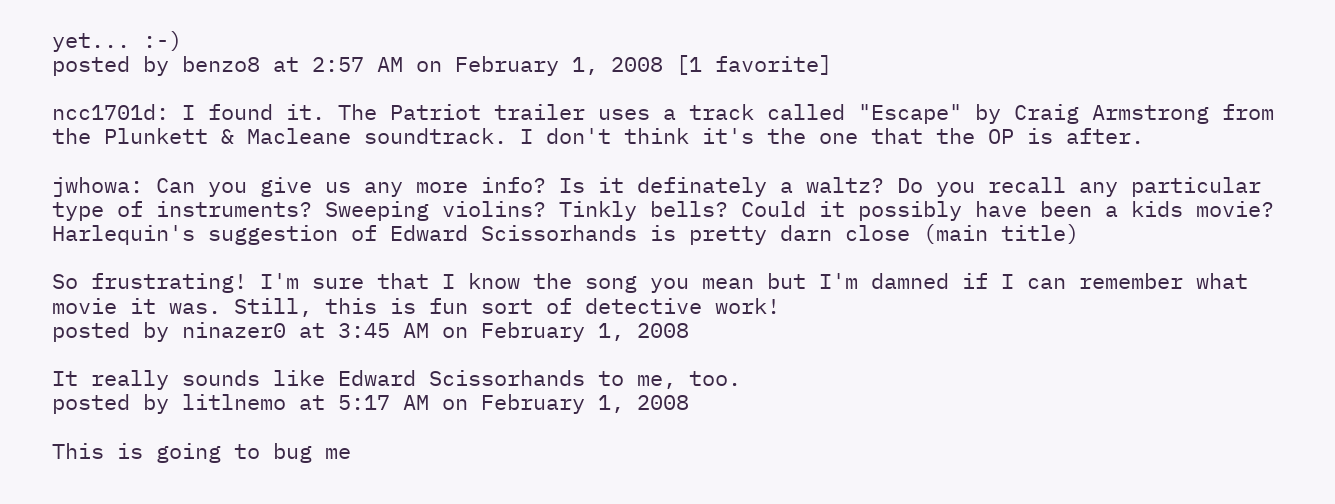yet... :-)
posted by benzo8 at 2:57 AM on February 1, 2008 [1 favorite]

ncc1701d: I found it. The Patriot trailer uses a track called "Escape" by Craig Armstrong from the Plunkett & Macleane soundtrack. I don't think it's the one that the OP is after.

jwhowa: Can you give us any more info? Is it definately a waltz? Do you recall any particular type of instruments? Sweeping violins? Tinkly bells? Could it possibly have been a kids movie? Harlequin's suggestion of Edward Scissorhands is pretty darn close (main title)

So frustrating! I'm sure that I know the song you mean but I'm damned if I can remember what movie it was. Still, this is fun sort of detective work!
posted by ninazer0 at 3:45 AM on February 1, 2008

It really sounds like Edward Scissorhands to me, too.
posted by litlnemo at 5:17 AM on February 1, 2008

This is going to bug me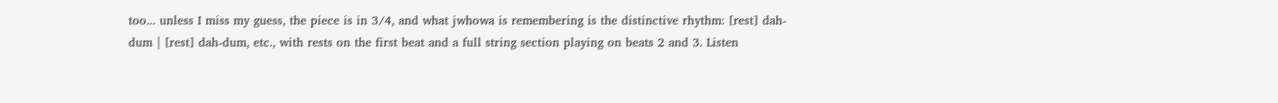too... unless I miss my guess, the piece is in 3/4, and what jwhowa is remembering is the distinctive rhythm: [rest] dah-dum | [rest] dah-dum, etc., with rests on the first beat and a full string section playing on beats 2 and 3. Listen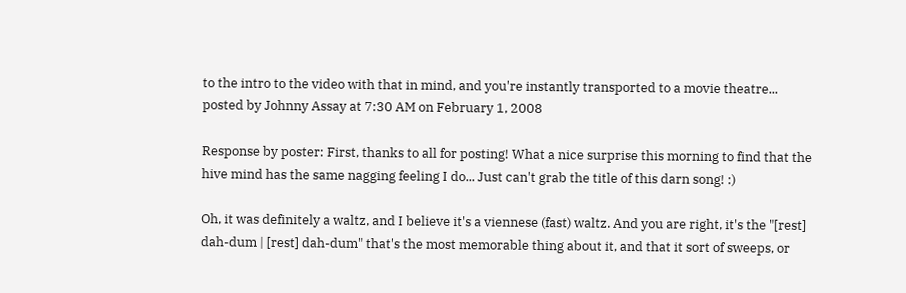to the intro to the video with that in mind, and you're instantly transported to a movie theatre...
posted by Johnny Assay at 7:30 AM on February 1, 2008

Response by poster: First, thanks to all for posting! What a nice surprise this morning to find that the hive mind has the same nagging feeling I do... Just can't grab the title of this darn song! :)

Oh, it was definitely a waltz, and I believe it's a viennese (fast) waltz. And you are right, it's the "[rest] dah-dum | [rest] dah-dum" that's the most memorable thing about it, and that it sort of sweeps, or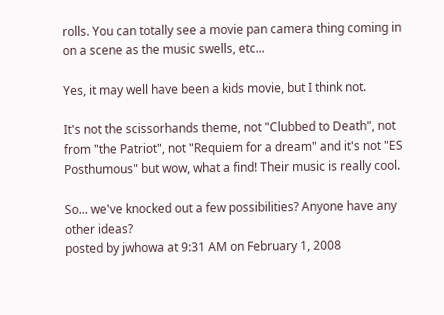rolls. You can totally see a movie pan camera thing coming in on a scene as the music swells, etc...

Yes, it may well have been a kids movie, but I think not.

It's not the scissorhands theme, not "Clubbed to Death", not from "the Patriot", not "Requiem for a dream" and it's not "ES Posthumous" but wow, what a find! Their music is really cool.

So... we've knocked out a few possibilities? Anyone have any other ideas?
posted by jwhowa at 9:31 AM on February 1, 2008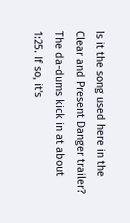Is it the song used here in the Clear and Present Danger trailer? The da-dums kick in at about 1:25. If so, it's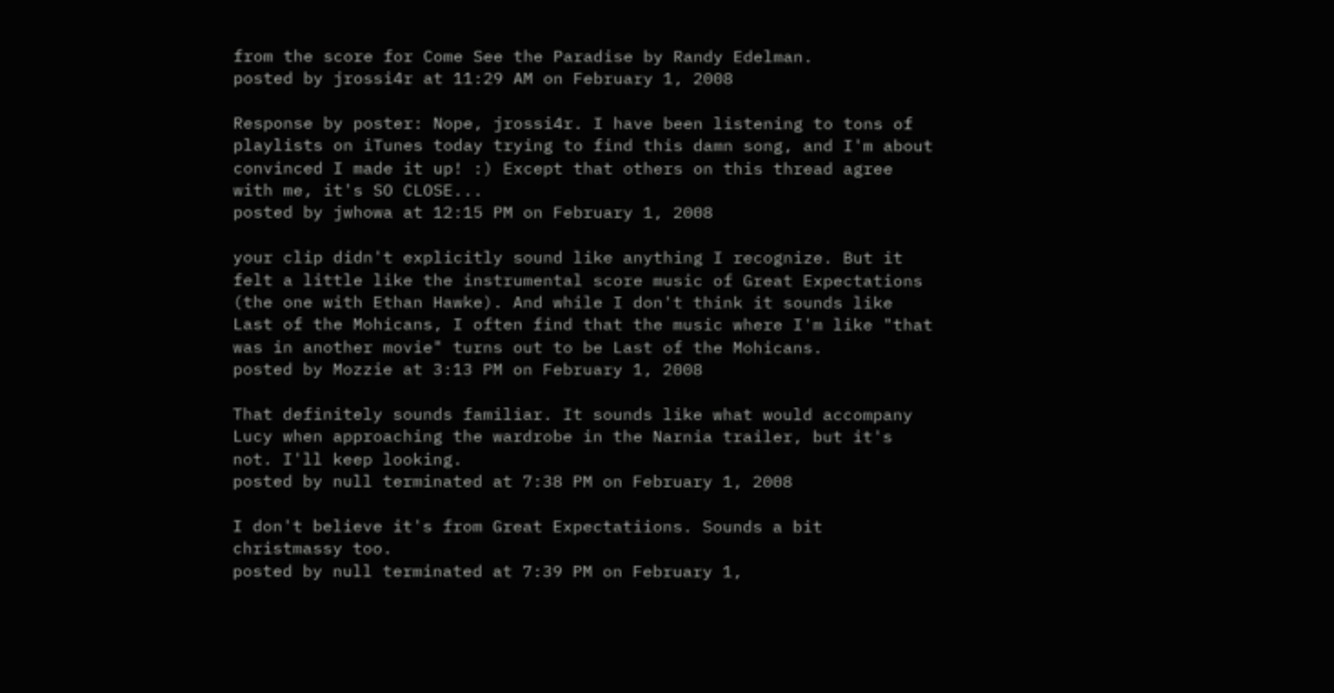from the score for Come See the Paradise by Randy Edelman.
posted by jrossi4r at 11:29 AM on February 1, 2008

Response by poster: Nope, jrossi4r. I have been listening to tons of playlists on iTunes today trying to find this damn song, and I'm about convinced I made it up! :) Except that others on this thread agree with me, it's SO CLOSE...
posted by jwhowa at 12:15 PM on February 1, 2008

your clip didn't explicitly sound like anything I recognize. But it felt a little like the instrumental score music of Great Expectations (the one with Ethan Hawke). And while I don't think it sounds like Last of the Mohicans, I often find that the music where I'm like "that was in another movie" turns out to be Last of the Mohicans.
posted by Mozzie at 3:13 PM on February 1, 2008

That definitely sounds familiar. It sounds like what would accompany Lucy when approaching the wardrobe in the Narnia trailer, but it's not. I'll keep looking.
posted by null terminated at 7:38 PM on February 1, 2008

I don't believe it's from Great Expectatiions. Sounds a bit christmassy too.
posted by null terminated at 7:39 PM on February 1,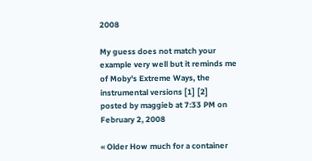2008

My guess does not match your example very well but it reminds me of Moby's Extreme Ways, the instrumental versions [1] [2]
posted by maggieb at 7:33 PM on February 2, 2008

« Older How much for a container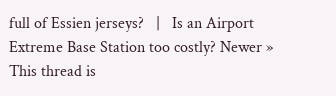full of Essien jerseys?   |   Is an Airport Extreme Base Station too costly? Newer »
This thread is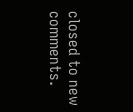closed to new comments.